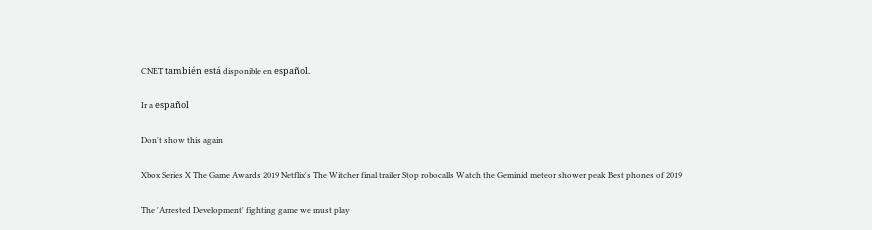CNET también está disponible en español.

Ir a español

Don't show this again

Xbox Series X The Game Awards 2019 Netflix's The Witcher final trailer Stop robocalls Watch the Geminid meteor shower peak Best phones of 2019

The 'Arrested Development' fighting game we must play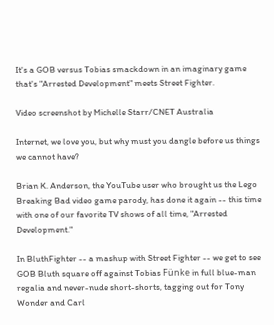It's a GOB versus Tobias smackdown in an imaginary game that's "Arrested Development" meets Street Fighter.

Video screenshot by Michelle Starr/CNET Australia

Internet, we love you, but why must you dangle before us things we cannot have?

Brian K. Anderson, the YouTube user who brought us the Lego Breaking Bad video game parody, has done it again -- this time with one of our favorite TV shows of all time, "Arrested Development."

In BluthFighter -- a mashup with Street Fighter -- we get to see GOB Bluth square off against Tobias Fünke in full blue-man regalia and never-nude short-shorts, tagging out for Tony Wonder and Carl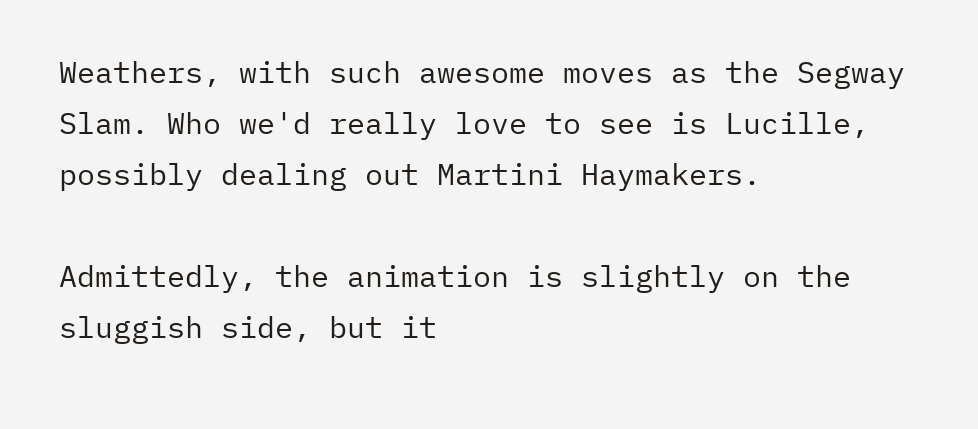Weathers, with such awesome moves as the Segway Slam. Who we'd really love to see is Lucille, possibly dealing out Martini Haymakers.

Admittedly, the animation is slightly on the sluggish side, but it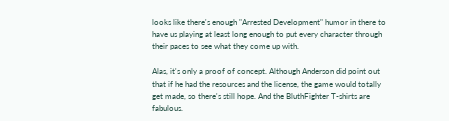looks like there's enough "Arrested Development" humor in there to have us playing at least long enough to put every character through their paces to see what they come up with.

Alas, it's only a proof of concept. Although Anderson did point out that if he had the resources and the license, the game would totally get made, so there's still hope. And the BluthFighter T-shirts are fabulous.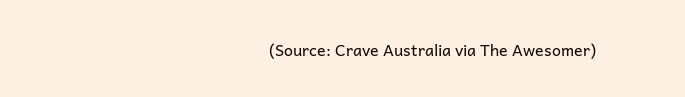(Source: Crave Australia via The Awesomer)